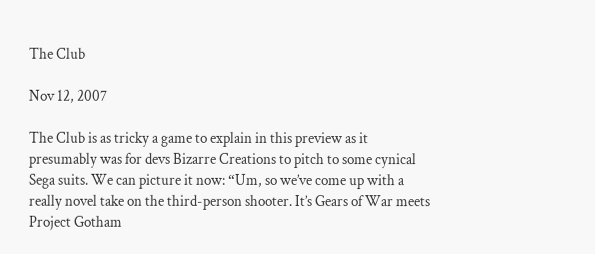The Club

Nov 12, 2007

The Club is as tricky a game to explain in this preview as it presumably was for devs Bizarre Creations to pitch to some cynical Sega suits. We can picture it now: “Um, so we’ve come up with a really novel take on the third-person shooter. It’s Gears of War meets Project Gotham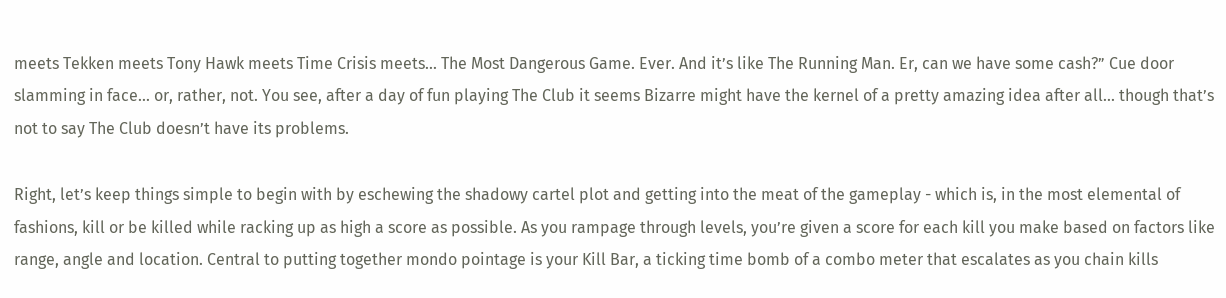meets Tekken meets Tony Hawk meets Time Crisis meets... The Most Dangerous Game. Ever. And it’s like The Running Man. Er, can we have some cash?” Cue door slamming in face... or, rather, not. You see, after a day of fun playing The Club it seems Bizarre might have the kernel of a pretty amazing idea after all... though that’s not to say The Club doesn’t have its problems.

Right, let’s keep things simple to begin with by eschewing the shadowy cartel plot and getting into the meat of the gameplay - which is, in the most elemental of fashions, kill or be killed while racking up as high a score as possible. As you rampage through levels, you’re given a score for each kill you make based on factors like range, angle and location. Central to putting together mondo pointage is your Kill Bar, a ticking time bomb of a combo meter that escalates as you chain kills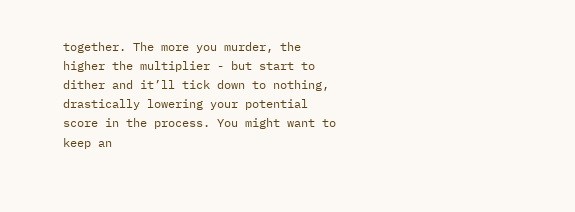together. The more you murder, the higher the multiplier - but start to dither and it’ll tick down to nothing, drastically lowering your potential score in the process. You might want to keep an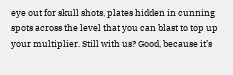eye out for skull shots, plates hidden in cunning spots across the level that you can blast to top up your multiplier. Still with us? Good, because it’s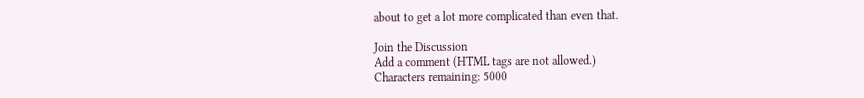about to get a lot more complicated than even that.

Join the Discussion
Add a comment (HTML tags are not allowed.)
Characters remaining: 5000